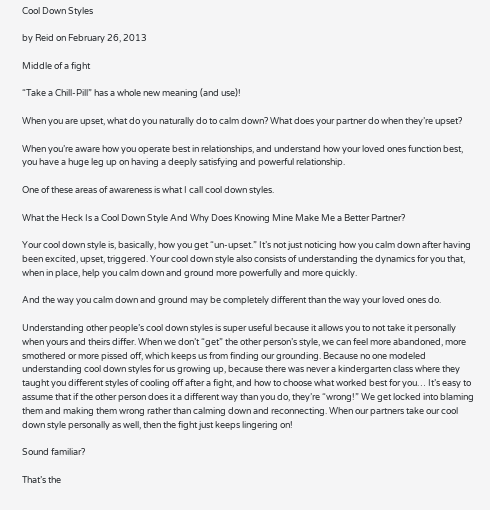Cool Down Styles

by Reid on February 26, 2013

Middle of a fight

“Take a Chill-Pill” has a whole new meaning (and use)!

When you are upset, what do you naturally do to calm down? What does your partner do when they’re upset?

When you’re aware how you operate best in relationships, and understand how your loved ones function best, you have a huge leg up on having a deeply satisfying and powerful relationship.

One of these areas of awareness is what I call cool down styles.

What the Heck Is a Cool Down Style And Why Does Knowing Mine Make Me a Better Partner?

Your cool down style is, basically, how you get “un-upset.” It’s not just noticing how you calm down after having been excited, upset, triggered. Your cool down style also consists of understanding the dynamics for you that, when in place, help you calm down and ground more powerfully and more quickly.

And the way you calm down and ground may be completely different than the way your loved ones do.

Understanding other people’s cool down styles is super useful because it allows you to not take it personally when yours and theirs differ. When we don’t “get” the other person’s style, we can feel more abandoned, more smothered or more pissed off, which keeps us from finding our grounding. Because no one modeled understanding cool down styles for us growing up, because there was never a kindergarten class where they taught you different styles of cooling off after a fight, and how to choose what worked best for you… It’s easy to assume that if the other person does it a different way than you do, they’re “wrong!” We get locked into blaming them and making them wrong rather than calming down and reconnecting. When our partners take our cool down style personally as well, then the fight just keeps lingering on!

Sound familiar?

That’s the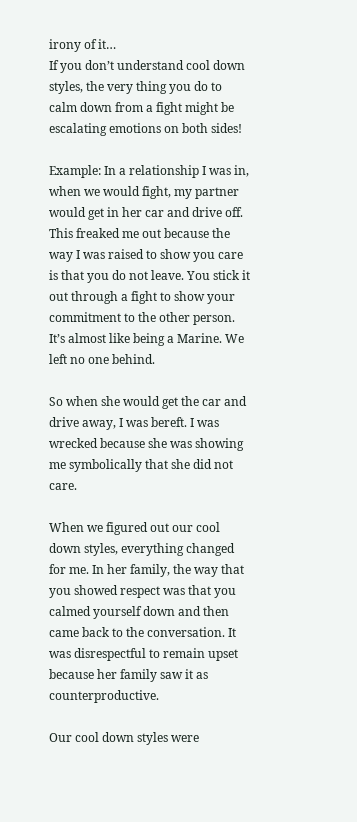irony of it…
If you don’t understand cool down styles, the very thing you do to calm down from a fight might be escalating emotions on both sides!

Example: In a relationship I was in, when we would fight, my partner would get in her car and drive off. This freaked me out because the way I was raised to show you care is that you do not leave. You stick it out through a fight to show your commitment to the other person. It’s almost like being a Marine. We left no one behind.

So when she would get the car and drive away, I was bereft. I was wrecked because she was showing me symbolically that she did not care.

When we figured out our cool down styles, everything changed for me. In her family, the way that you showed respect was that you calmed yourself down and then came back to the conversation. It was disrespectful to remain upset because her family saw it as counterproductive.

Our cool down styles were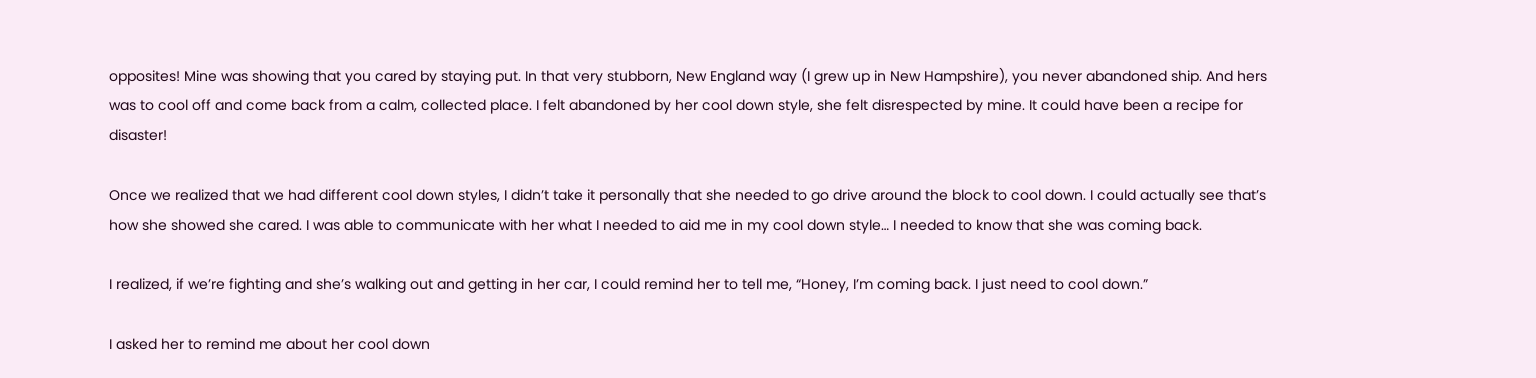opposites! Mine was showing that you cared by staying put. In that very stubborn, New England way (I grew up in New Hampshire), you never abandoned ship. And hers was to cool off and come back from a calm, collected place. I felt abandoned by her cool down style, she felt disrespected by mine. It could have been a recipe for disaster!

Once we realized that we had different cool down styles, I didn’t take it personally that she needed to go drive around the block to cool down. I could actually see that’s how she showed she cared. I was able to communicate with her what I needed to aid me in my cool down style… I needed to know that she was coming back.

I realized, if we’re fighting and she’s walking out and getting in her car, I could remind her to tell me, “Honey, I’m coming back. I just need to cool down.”

I asked her to remind me about her cool down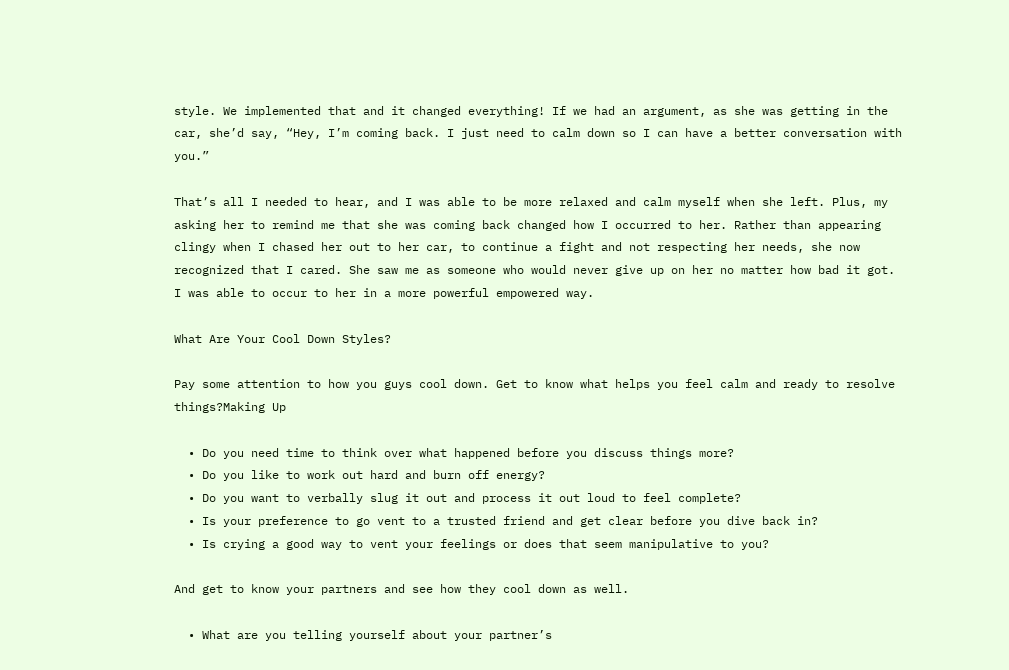style. We implemented that and it changed everything! If we had an argument, as she was getting in the car, she’d say, “Hey, I’m coming back. I just need to calm down so I can have a better conversation with you.”

That’s all I needed to hear, and I was able to be more relaxed and calm myself when she left. Plus, my asking her to remind me that she was coming back changed how I occurred to her. Rather than appearing clingy when I chased her out to her car, to continue a fight and not respecting her needs, she now recognized that I cared. She saw me as someone who would never give up on her no matter how bad it got. I was able to occur to her in a more powerful empowered way.

What Are Your Cool Down Styles?

Pay some attention to how you guys cool down. Get to know what helps you feel calm and ready to resolve things?Making Up

  • Do you need time to think over what happened before you discuss things more?
  • Do you like to work out hard and burn off energy?
  • Do you want to verbally slug it out and process it out loud to feel complete?
  • Is your preference to go vent to a trusted friend and get clear before you dive back in?
  • Is crying a good way to vent your feelings or does that seem manipulative to you?

And get to know your partners and see how they cool down as well.

  • What are you telling yourself about your partner’s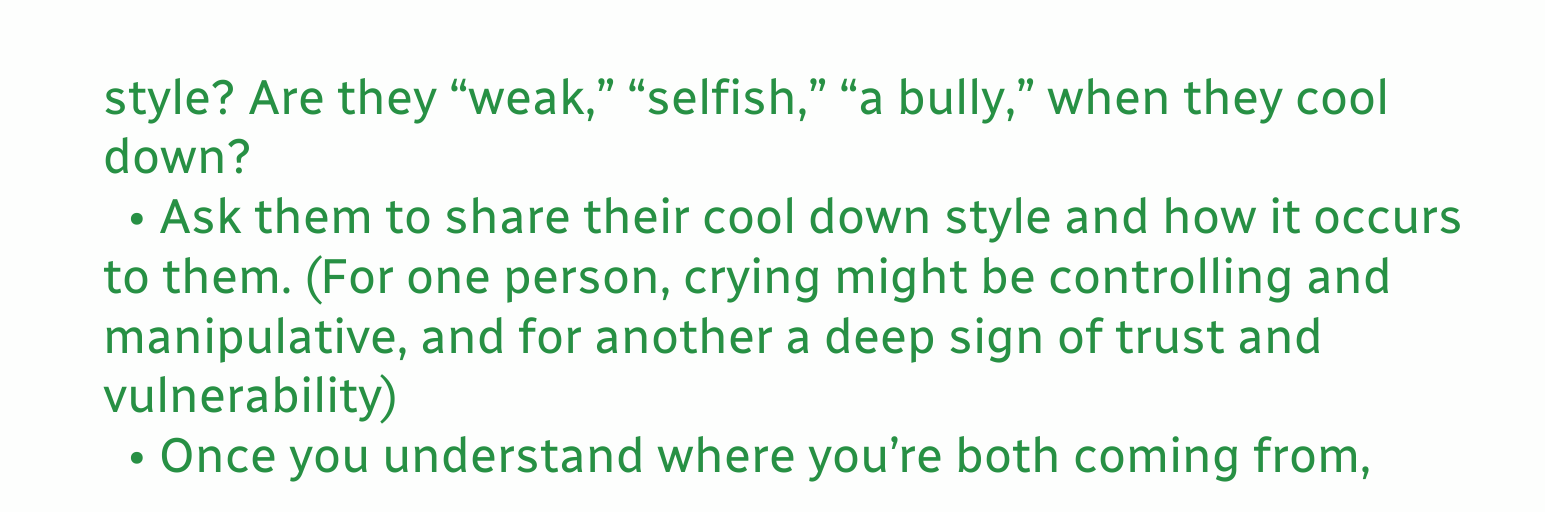style? Are they “weak,” “selfish,” “a bully,” when they cool down?
  • Ask them to share their cool down style and how it occurs to them. (For one person, crying might be controlling and manipulative, and for another a deep sign of trust and vulnerability)
  • Once you understand where you’re both coming from,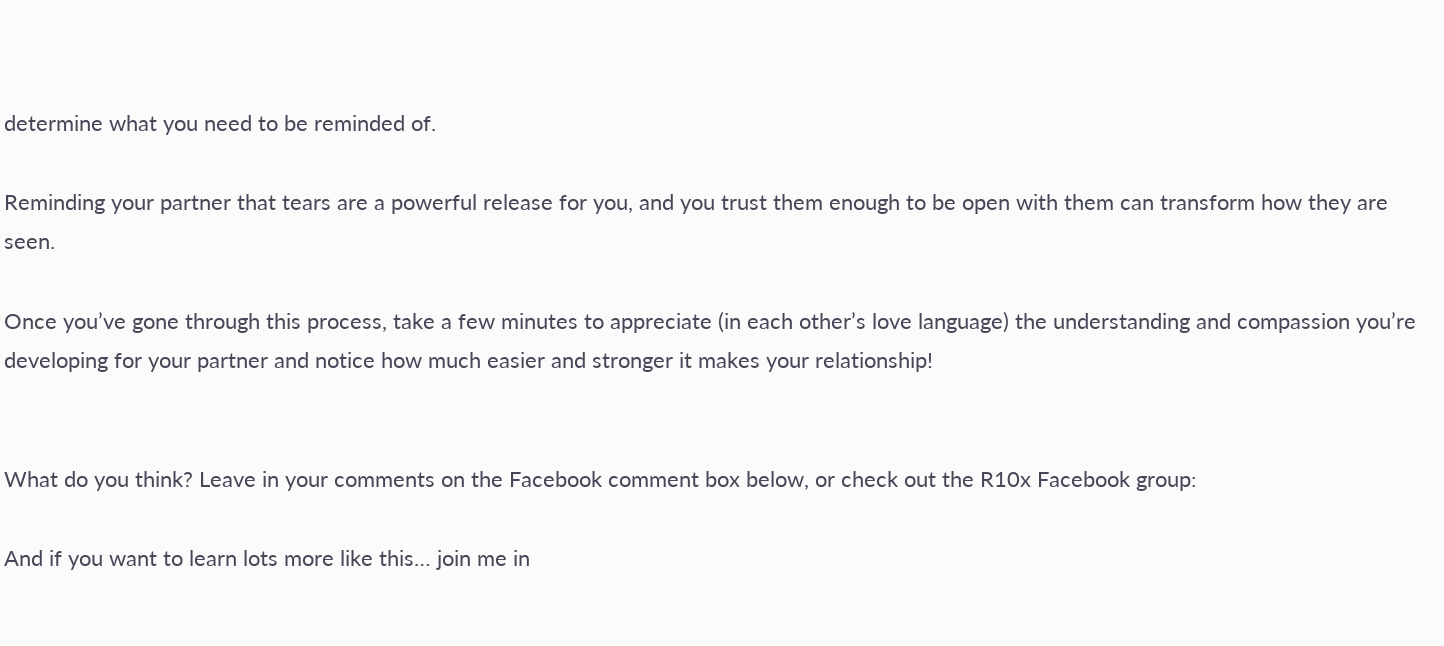determine what you need to be reminded of.

Reminding your partner that tears are a powerful release for you, and you trust them enough to be open with them can transform how they are seen.

Once you’ve gone through this process, take a few minutes to appreciate (in each other’s love language) the understanding and compassion you’re developing for your partner and notice how much easier and stronger it makes your relationship!


What do you think? Leave in your comments on the Facebook comment box below, or check out the R10x Facebook group:

And if you want to learn lots more like this… join me in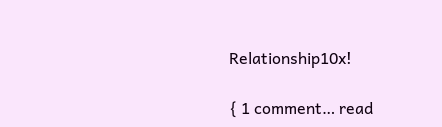Relationship10x!

{ 1 comment… read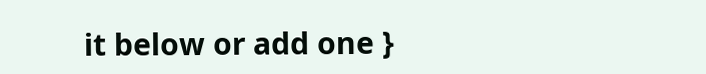it below or add one }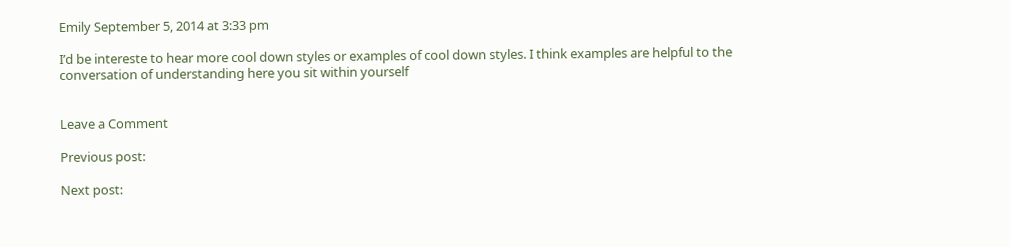Emily September 5, 2014 at 3:33 pm

I’d be intereste to hear more cool down styles or examples of cool down styles. I think examples are helpful to the conversation of understanding here you sit within yourself


Leave a Comment

Previous post:

Next post: